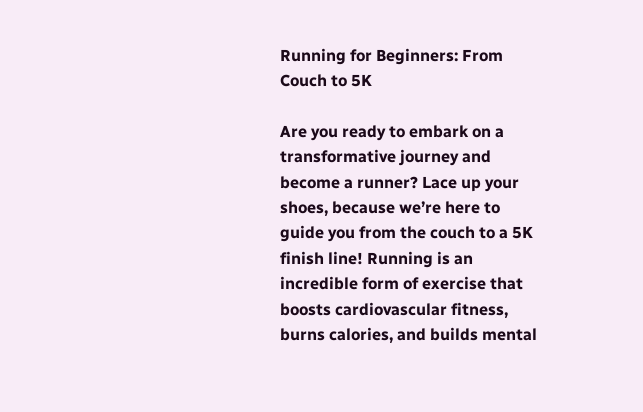Running for Beginners: From Couch to 5K

Are you ready to embark on a transformative journey and become a runner? Lace up your shoes, because we’re here to guide you from the couch to a 5K finish line! Running is an incredible form of exercise that boosts cardiovascular fitness, burns calories, and builds mental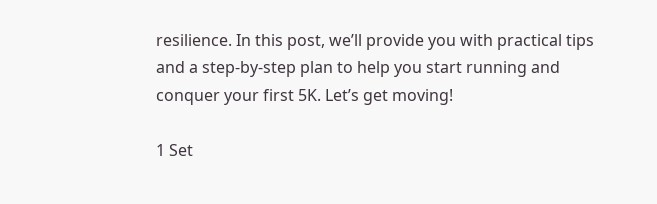resilience. In this post, we’ll provide you with practical tips and a step-by-step plan to help you start running and conquer your first 5K. Let’s get moving!

1 Set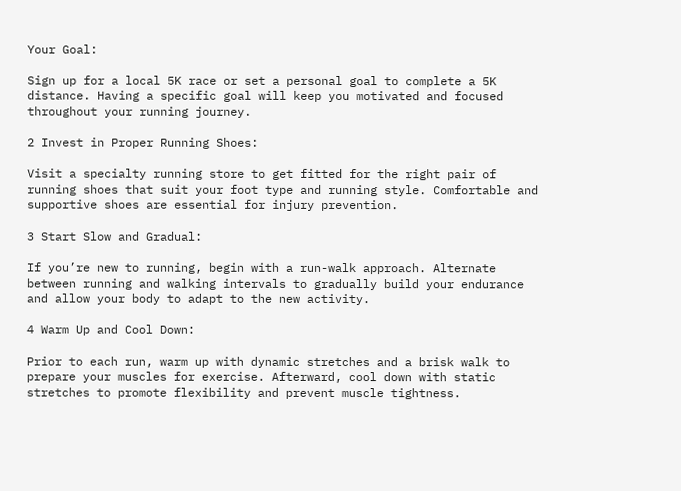Your Goal:

Sign up for a local 5K race or set a personal goal to complete a 5K distance. Having a specific goal will keep you motivated and focused throughout your running journey.

2 Invest in Proper Running Shoes:

Visit a specialty running store to get fitted for the right pair of running shoes that suit your foot type and running style. Comfortable and supportive shoes are essential for injury prevention.

3 Start Slow and Gradual:

If you’re new to running, begin with a run-walk approach. Alternate between running and walking intervals to gradually build your endurance and allow your body to adapt to the new activity.

4 Warm Up and Cool Down:

Prior to each run, warm up with dynamic stretches and a brisk walk to prepare your muscles for exercise. Afterward, cool down with static stretches to promote flexibility and prevent muscle tightness.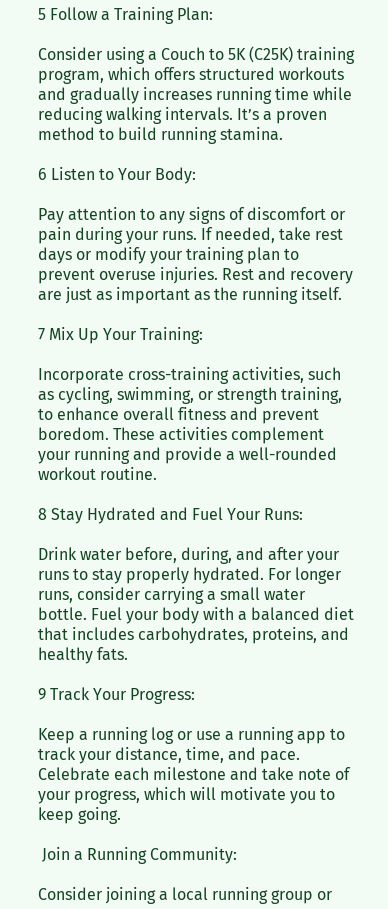5 Follow a Training Plan:

Consider using a Couch to 5K (C25K) training program, which offers structured workouts and gradually increases running time while reducing walking intervals. It’s a proven method to build running stamina.

6 Listen to Your Body:

Pay attention to any signs of discomfort or pain during your runs. If needed, take rest days or modify your training plan to prevent overuse injuries. Rest and recovery are just as important as the running itself.

7 Mix Up Your Training:

Incorporate cross-training activities, such as cycling, swimming, or strength training, to enhance overall fitness and prevent boredom. These activities complement your running and provide a well-rounded workout routine.

8 Stay Hydrated and Fuel Your Runs:

Drink water before, during, and after your runs to stay properly hydrated. For longer runs, consider carrying a small water bottle. Fuel your body with a balanced diet that includes carbohydrates, proteins, and healthy fats.

9 Track Your Progress:

Keep a running log or use a running app to track your distance, time, and pace. Celebrate each milestone and take note of your progress, which will motivate you to keep going.

 Join a Running Community:

Consider joining a local running group or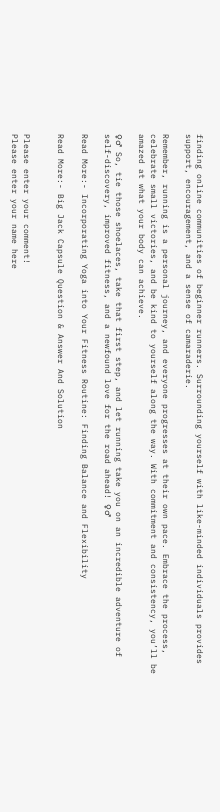finding online communities of beginner runners. Surrounding yourself with like-minded individuals provides support, encouragement, and a sense of camaraderie.

Remember, running is a personal journey, and everyone progresses at their own pace. Embrace the process, celebrate small victories, and be kind to yourself along the way. With commitment and consistency, you’ll be amazed at what your body can achieve.

♀♂ So, tie those shoelaces, take that first step, and let running take you on an incredible adventure of self-discovery, improved fitness, and a newfound love for the road ahead! ♀♂

Read More:- Incorporating Yoga into Your Fitness Routine: Finding Balance and Flexibility

Read More:- Big Jack Capsule Question & Answer And Solution


Please enter your comment!
Please enter your name here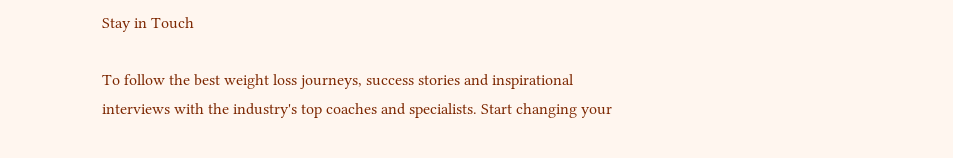Stay in Touch

To follow the best weight loss journeys, success stories and inspirational interviews with the industry's top coaches and specialists. Start changing your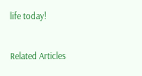life today!

Related Articles